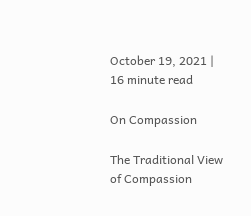October 19, 2021 |  16 minute read

On Compassion

The Traditional View of Compassion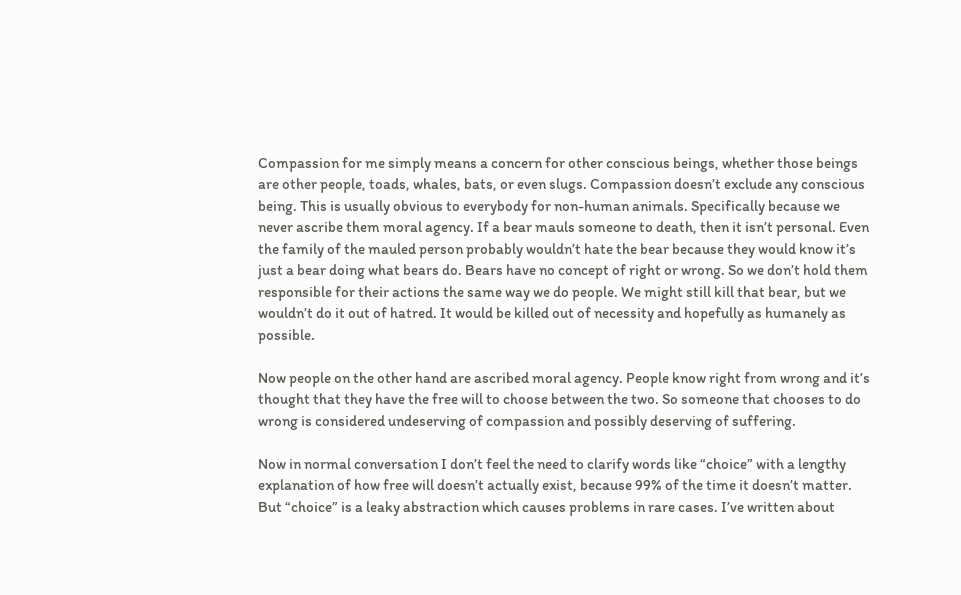Compassion for me simply means a concern for other conscious beings, whether those beings are other people, toads, whales, bats, or even slugs. Compassion doesn’t exclude any conscious being. This is usually obvious to everybody for non-human animals. Specifically because we never ascribe them moral agency. If a bear mauls someone to death, then it isn’t personal. Even the family of the mauled person probably wouldn’t hate the bear because they would know it’s just a bear doing what bears do. Bears have no concept of right or wrong. So we don’t hold them responsible for their actions the same way we do people. We might still kill that bear, but we wouldn’t do it out of hatred. It would be killed out of necessity and hopefully as humanely as possible.

Now people on the other hand are ascribed moral agency. People know right from wrong and it’s thought that they have the free will to choose between the two. So someone that chooses to do wrong is considered undeserving of compassion and possibly deserving of suffering.

Now in normal conversation I don’t feel the need to clarify words like “choice” with a lengthy explanation of how free will doesn’t actually exist, because 99% of the time it doesn’t matter. But “choice” is a leaky abstraction which causes problems in rare cases. I’ve written about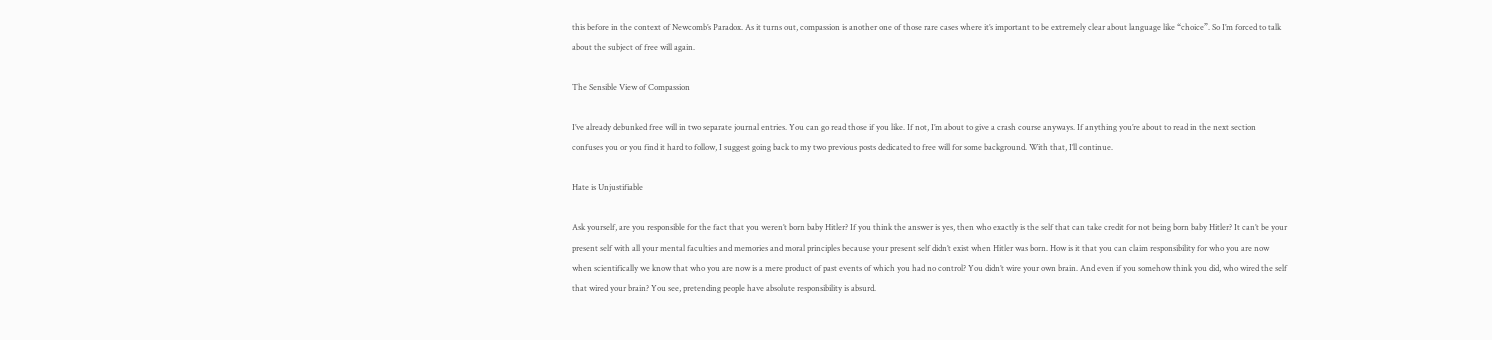this before in the context of Newcomb’s Paradox. As it turns out, compassion is another one of those rare cases where it’s important to be extremely clear about language like “choice”. So I’m forced to talk about the subject of free will again.

The Sensible View of Compassion

I’ve already debunked free will in two separate journal entries. You can go read those if you like. If not, I’m about to give a crash course anyways. If anything you’re about to read in the next section confuses you or you find it hard to follow, I suggest going back to my two previous posts dedicated to free will for some background. With that, I’ll continue.

Hate is Unjustifiable

Ask yourself, are you responsible for the fact that you weren’t born baby Hitler? If you think the answer is yes, then who exactly is the self that can take credit for not being born baby Hitler? It can’t be your present self with all your mental faculties and memories and moral principles because your present self didn’t exist when Hitler was born. How is it that you can claim responsibility for who you are now when scientifically we know that who you are now is a mere product of past events of which you had no control? You didn’t wire your own brain. And even if you somehow think you did, who wired the self that wired your brain? You see, pretending people have absolute responsibility is absurd.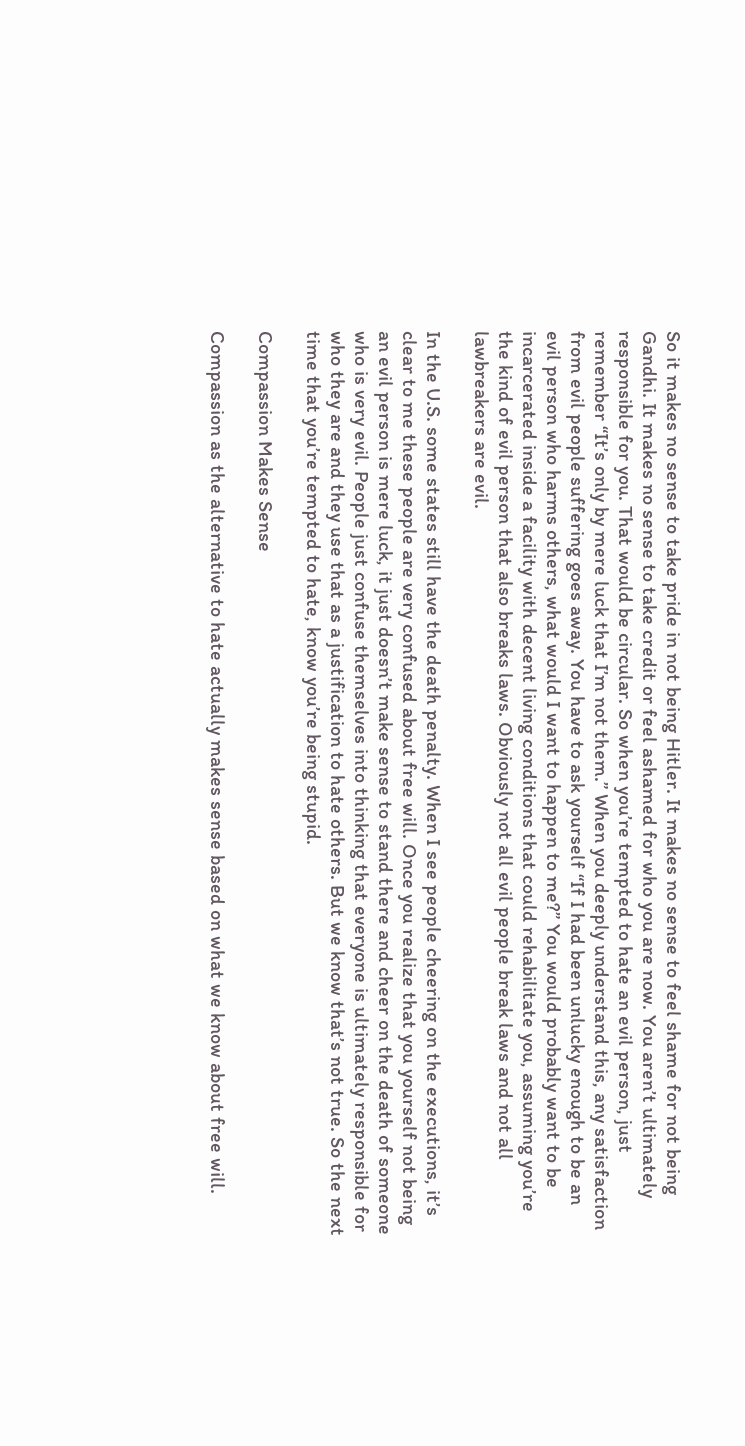So it makes no sense to take pride in not being Hitler. It makes no sense to feel shame for not being Gandhi. It makes no sense to take credit or feel ashamed for who you are now. You aren’t ultimately responsible for you. That would be circular. So when you’re tempted to hate an evil person, just remember “It’s only by mere luck that I’m not them.” When you deeply understand this, any satisfaction from evil people suffering goes away. You have to ask yourself “If I had been unlucky enough to be an evil person who harms others, what would I want to happen to me?” You would probably want to be incarcerated inside a facility with decent living conditions that could rehabilitate you, assuming you’re the kind of evil person that also breaks laws. Obviously not all evil people break laws and not all lawbreakers are evil.

In the U.S. some states still have the death penalty. When I see people cheering on the executions, it’s clear to me these people are very confused about free will. Once you realize that you yourself not being an evil person is mere luck, it just doesn’t make sense to stand there and cheer on the death of someone who is very evil. People just confuse themselves into thinking that everyone is ultimately responsible for who they are and they use that as a justification to hate others. But we know that’s not true. So the next time that you’re tempted to hate, know you’re being stupid.

Compassion Makes Sense

Compassion as the alternative to hate actually makes sense based on what we know about free will.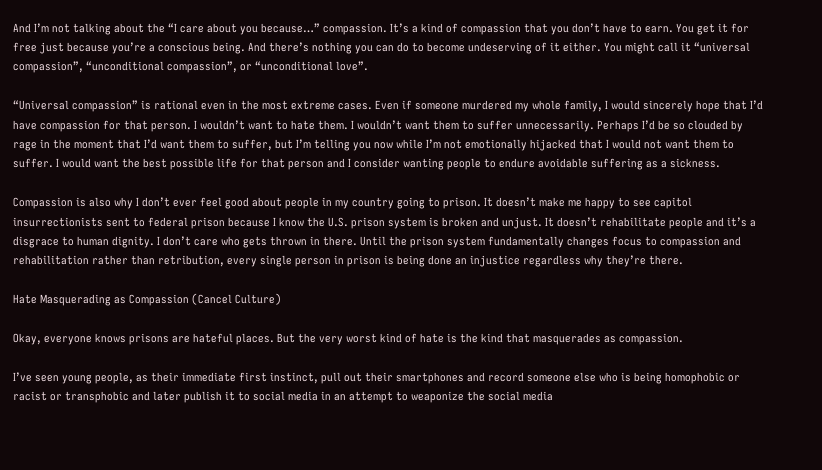And I’m not talking about the “I care about you because…” compassion. It’s a kind of compassion that you don’t have to earn. You get it for free just because you’re a conscious being. And there’s nothing you can do to become undeserving of it either. You might call it “universal compassion”, “unconditional compassion”, or “unconditional love”.

“Universal compassion” is rational even in the most extreme cases. Even if someone murdered my whole family, I would sincerely hope that I’d have compassion for that person. I wouldn’t want to hate them. I wouldn’t want them to suffer unnecessarily. Perhaps I’d be so clouded by rage in the moment that I’d want them to suffer, but I’m telling you now while I’m not emotionally hijacked that I would not want them to suffer. I would want the best possible life for that person and I consider wanting people to endure avoidable suffering as a sickness.

Compassion is also why I don’t ever feel good about people in my country going to prison. It doesn’t make me happy to see capitol insurrectionists sent to federal prison because I know the U.S. prison system is broken and unjust. It doesn’t rehabilitate people and it’s a disgrace to human dignity. I don’t care who gets thrown in there. Until the prison system fundamentally changes focus to compassion and rehabilitation rather than retribution, every single person in prison is being done an injustice regardless why they’re there.

Hate Masquerading as Compassion (Cancel Culture)

Okay, everyone knows prisons are hateful places. But the very worst kind of hate is the kind that masquerades as compassion.

I’ve seen young people, as their immediate first instinct, pull out their smartphones and record someone else who is being homophobic or racist or transphobic and later publish it to social media in an attempt to weaponize the social media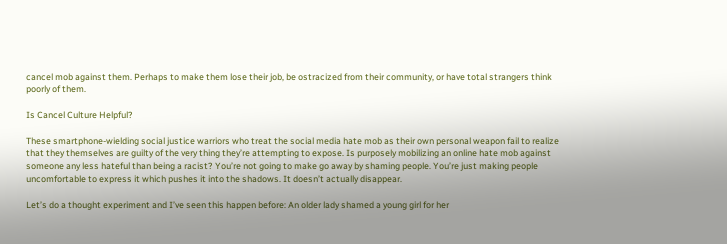cancel mob against them. Perhaps to make them lose their job, be ostracized from their community, or have total strangers think poorly of them.

Is Cancel Culture Helpful?

These smartphone-wielding social justice warriors who treat the social media hate mob as their own personal weapon fail to realize that they themselves are guilty of the very thing they’re attempting to expose. Is purposely mobilizing an online hate mob against someone any less hateful than being a racist? You’re not going to make go away by shaming people. You’re just making people uncomfortable to express it which pushes it into the shadows. It doesn’t actually disappear.

Let’s do a thought experiment and I’ve seen this happen before: An older lady shamed a young girl for her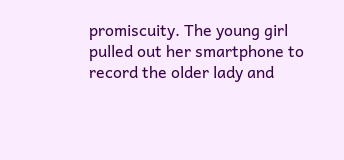promiscuity. The young girl pulled out her smartphone to record the older lady and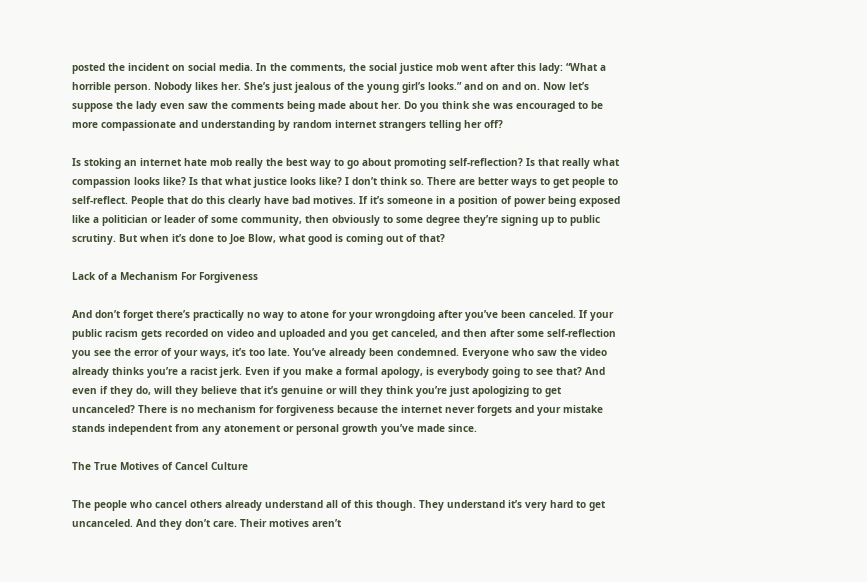posted the incident on social media. In the comments, the social justice mob went after this lady: “What a horrible person. Nobody likes her. She’s just jealous of the young girl’s looks.” and on and on. Now let’s suppose the lady even saw the comments being made about her. Do you think she was encouraged to be more compassionate and understanding by random internet strangers telling her off?

Is stoking an internet hate mob really the best way to go about promoting self-reflection? Is that really what compassion looks like? Is that what justice looks like? I don’t think so. There are better ways to get people to self-reflect. People that do this clearly have bad motives. If it’s someone in a position of power being exposed like a politician or leader of some community, then obviously to some degree they’re signing up to public scrutiny. But when it’s done to Joe Blow, what good is coming out of that?

Lack of a Mechanism For Forgiveness

And don’t forget there’s practically no way to atone for your wrongdoing after you’ve been canceled. If your public racism gets recorded on video and uploaded and you get canceled, and then after some self-reflection you see the error of your ways, it’s too late. You’ve already been condemned. Everyone who saw the video already thinks you’re a racist jerk. Even if you make a formal apology, is everybody going to see that? And even if they do, will they believe that it’s genuine or will they think you’re just apologizing to get uncanceled? There is no mechanism for forgiveness because the internet never forgets and your mistake stands independent from any atonement or personal growth you’ve made since.

The True Motives of Cancel Culture

The people who cancel others already understand all of this though. They understand it’s very hard to get uncanceled. And they don’t care. Their motives aren’t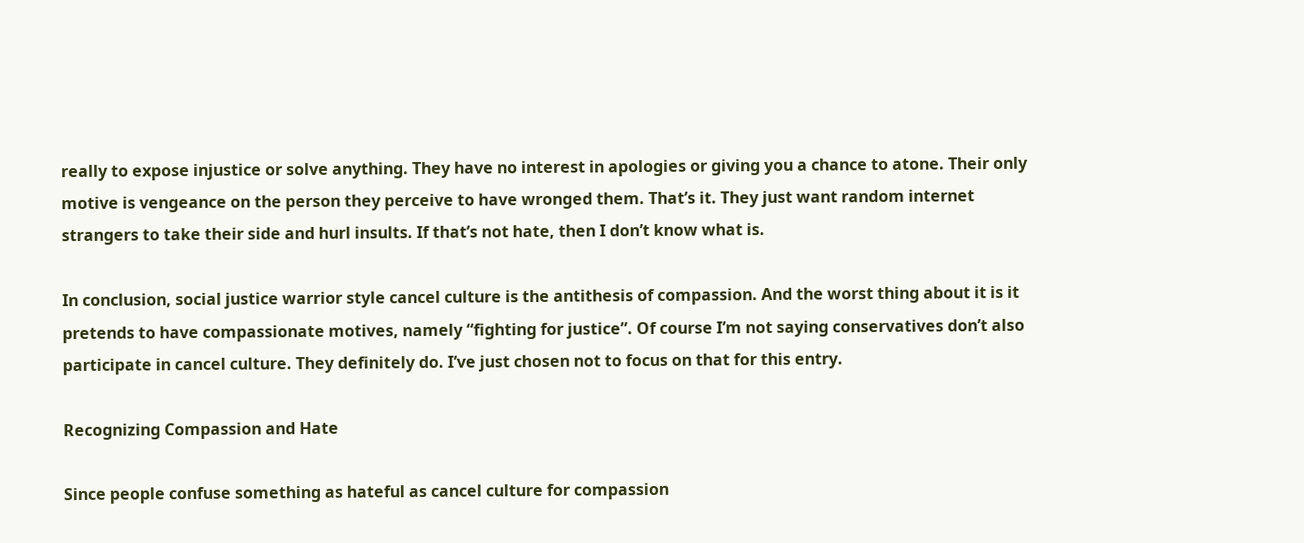really to expose injustice or solve anything. They have no interest in apologies or giving you a chance to atone. Their only motive is vengeance on the person they perceive to have wronged them. That’s it. They just want random internet strangers to take their side and hurl insults. If that’s not hate, then I don’t know what is.

In conclusion, social justice warrior style cancel culture is the antithesis of compassion. And the worst thing about it is it pretends to have compassionate motives, namely “fighting for justice”. Of course I’m not saying conservatives don’t also participate in cancel culture. They definitely do. I’ve just chosen not to focus on that for this entry.

Recognizing Compassion and Hate

Since people confuse something as hateful as cancel culture for compassion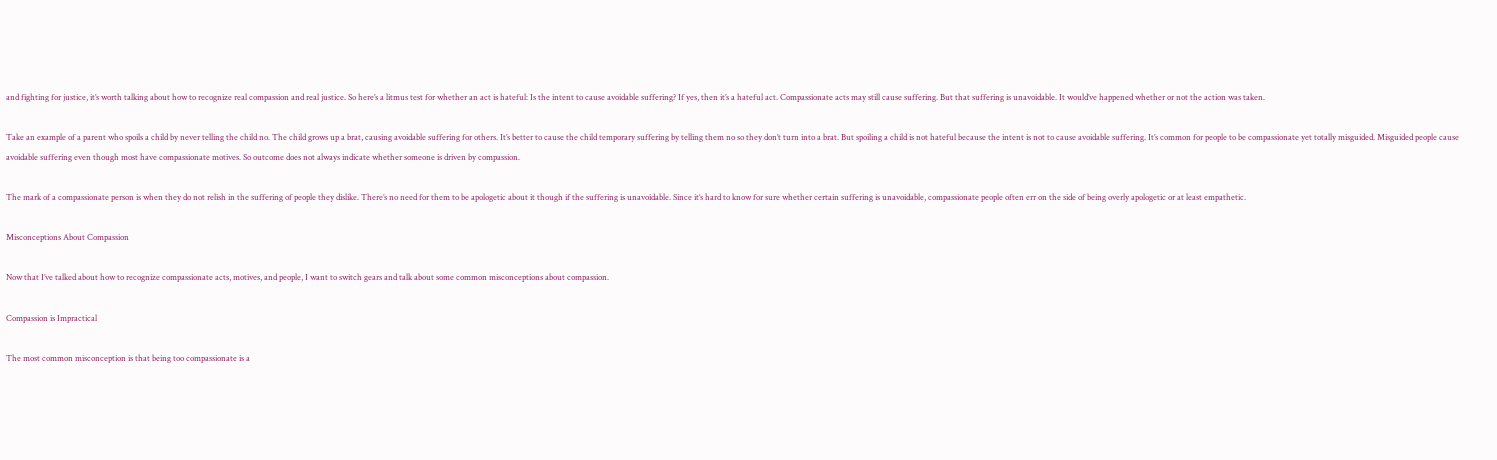and fighting for justice, it’s worth talking about how to recognize real compassion and real justice. So here’s a litmus test for whether an act is hateful: Is the intent to cause avoidable suffering? If yes, then it’s a hateful act. Compassionate acts may still cause suffering. But that suffering is unavoidable. It would’ve happened whether or not the action was taken.

Take an example of a parent who spoils a child by never telling the child no. The child grows up a brat, causing avoidable suffering for others. It’s better to cause the child temporary suffering by telling them no so they don’t turn into a brat. But spoiling a child is not hateful because the intent is not to cause avoidable suffering. It’s common for people to be compassionate yet totally misguided. Misguided people cause avoidable suffering even though most have compassionate motives. So outcome does not always indicate whether someone is driven by compassion.

The mark of a compassionate person is when they do not relish in the suffering of people they dislike. There’s no need for them to be apologetic about it though if the suffering is unavoidable. Since it’s hard to know for sure whether certain suffering is unavoidable, compassionate people often err on the side of being overly apologetic or at least empathetic.

Misconceptions About Compassion

Now that I’ve talked about how to recognize compassionate acts, motives, and people, I want to switch gears and talk about some common misconceptions about compassion.

Compassion is Impractical

The most common misconception is that being too compassionate is a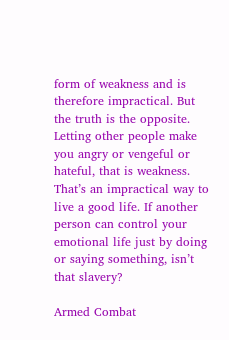form of weakness and is therefore impractical. But the truth is the opposite. Letting other people make you angry or vengeful or hateful, that is weakness. That’s an impractical way to live a good life. If another person can control your emotional life just by doing or saying something, isn’t that slavery?

Armed Combat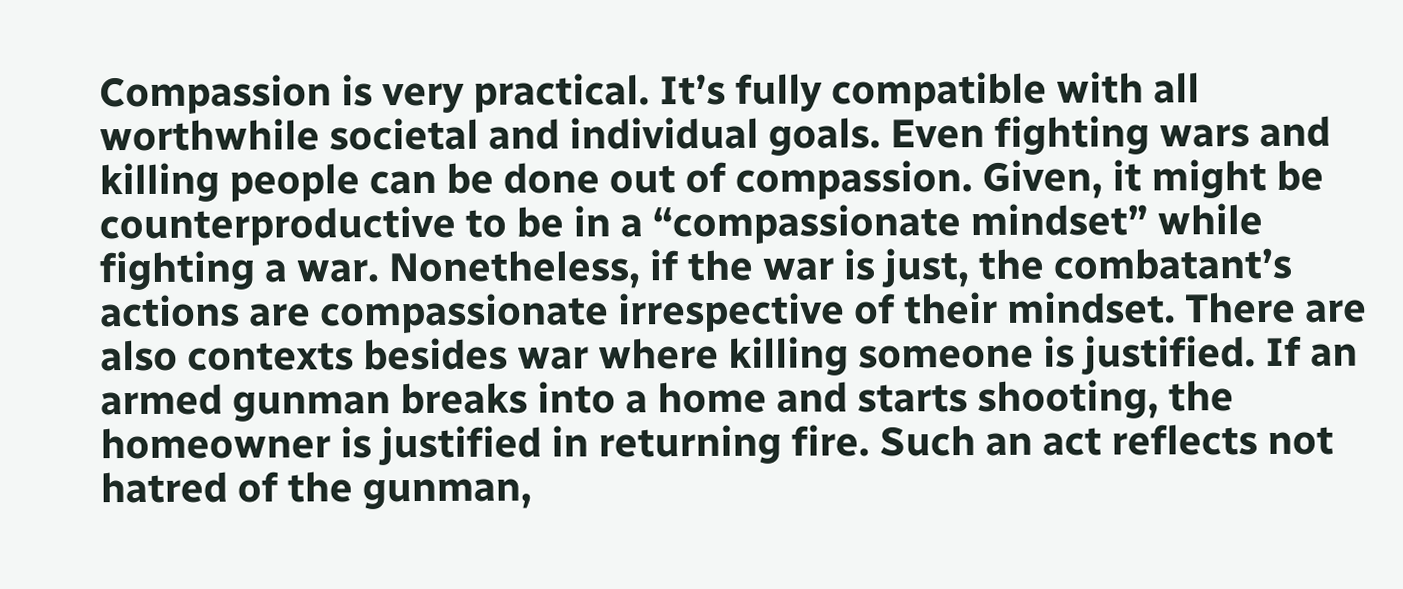Compassion is very practical. It’s fully compatible with all worthwhile societal and individual goals. Even fighting wars and killing people can be done out of compassion. Given, it might be counterproductive to be in a “compassionate mindset” while fighting a war. Nonetheless, if the war is just, the combatant’s actions are compassionate irrespective of their mindset. There are also contexts besides war where killing someone is justified. If an armed gunman breaks into a home and starts shooting, the homeowner is justified in returning fire. Such an act reflects not hatred of the gunman,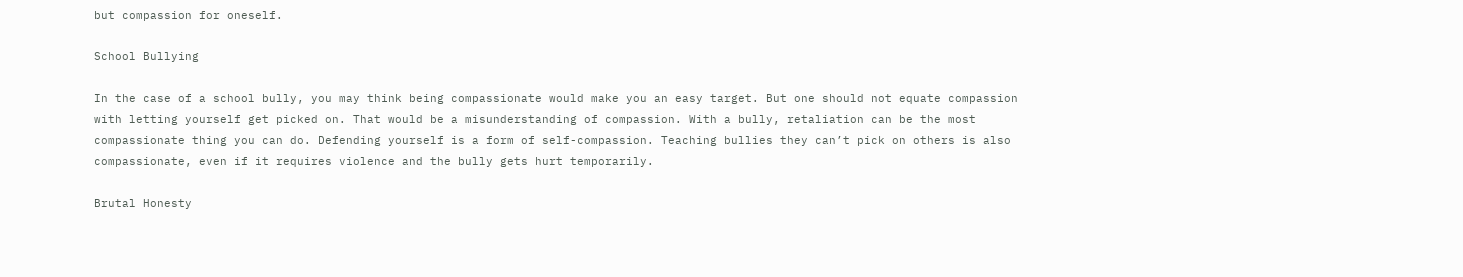but compassion for oneself.

School Bullying

In the case of a school bully, you may think being compassionate would make you an easy target. But one should not equate compassion with letting yourself get picked on. That would be a misunderstanding of compassion. With a bully, retaliation can be the most compassionate thing you can do. Defending yourself is a form of self-compassion. Teaching bullies they can’t pick on others is also compassionate, even if it requires violence and the bully gets hurt temporarily.

Brutal Honesty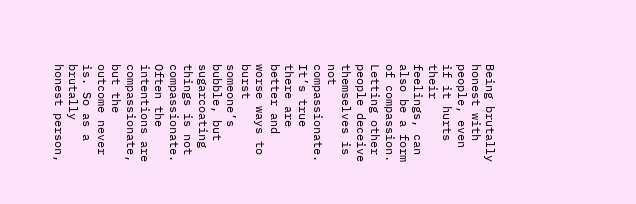Being brutally honest with people, even if it hurts their feelings, can also be a form of compassion. Letting other people deceive themselves is not compassionate. It’s true there are better and worse ways to burst someone’s bubble, but sugarcoating things is not compassionate. Often the intentions are compassionate, but the outcome never is. So as a brutally honest person,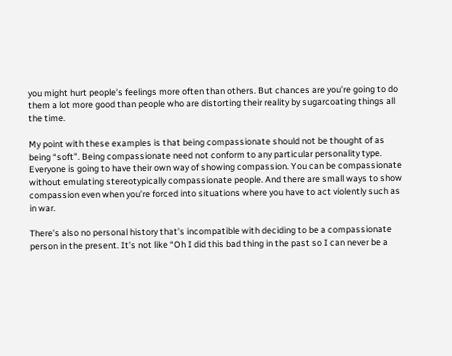you might hurt people’s feelings more often than others. But chances are you’re going to do them a lot more good than people who are distorting their reality by sugarcoating things all the time.

My point with these examples is that being compassionate should not be thought of as being “soft”. Being compassionate need not conform to any particular personality type. Everyone is going to have their own way of showing compassion. You can be compassionate without emulating stereotypically compassionate people. And there are small ways to show compassion even when you’re forced into situations where you have to act violently such as in war.

There’s also no personal history that’s incompatible with deciding to be a compassionate person in the present. It’s not like “Oh I did this bad thing in the past so I can never be a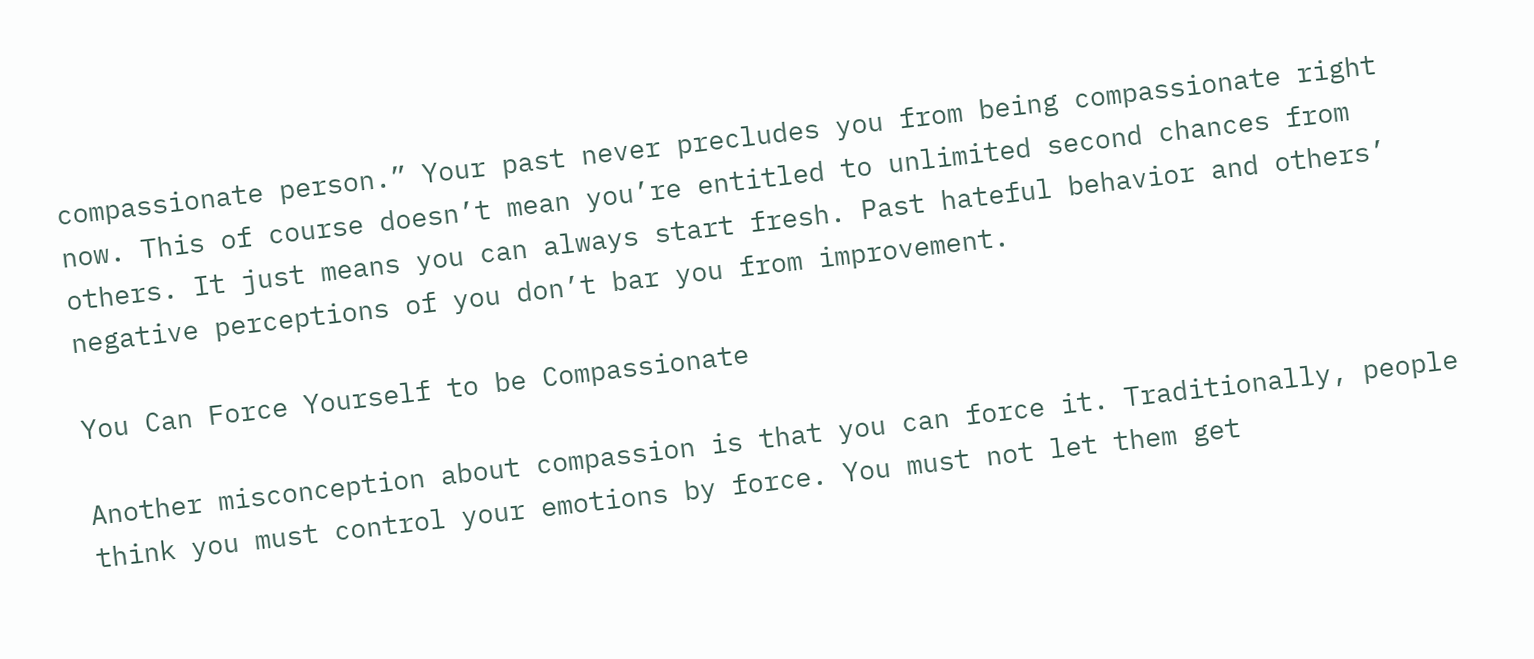compassionate person.” Your past never precludes you from being compassionate right now. This of course doesn’t mean you’re entitled to unlimited second chances from others. It just means you can always start fresh. Past hateful behavior and others’ negative perceptions of you don’t bar you from improvement.

You Can Force Yourself to be Compassionate

Another misconception about compassion is that you can force it. Traditionally, people think you must control your emotions by force. You must not let them get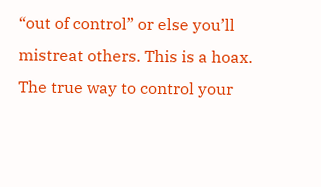“out of control” or else you’ll mistreat others. This is a hoax. The true way to control your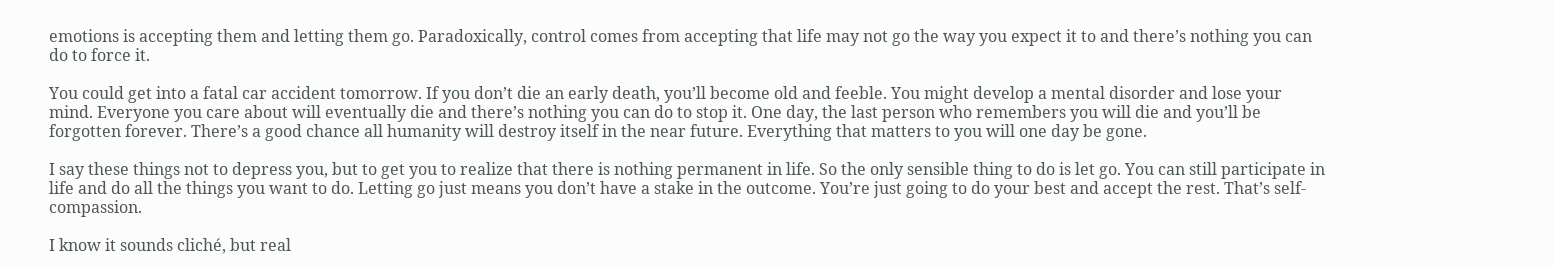emotions is accepting them and letting them go. Paradoxically, control comes from accepting that life may not go the way you expect it to and there’s nothing you can do to force it.

You could get into a fatal car accident tomorrow. If you don’t die an early death, you’ll become old and feeble. You might develop a mental disorder and lose your mind. Everyone you care about will eventually die and there’s nothing you can do to stop it. One day, the last person who remembers you will die and you’ll be forgotten forever. There’s a good chance all humanity will destroy itself in the near future. Everything that matters to you will one day be gone.

I say these things not to depress you, but to get you to realize that there is nothing permanent in life. So the only sensible thing to do is let go. You can still participate in life and do all the things you want to do. Letting go just means you don’t have a stake in the outcome. You’re just going to do your best and accept the rest. That’s self-compassion.

I know it sounds cliché, but real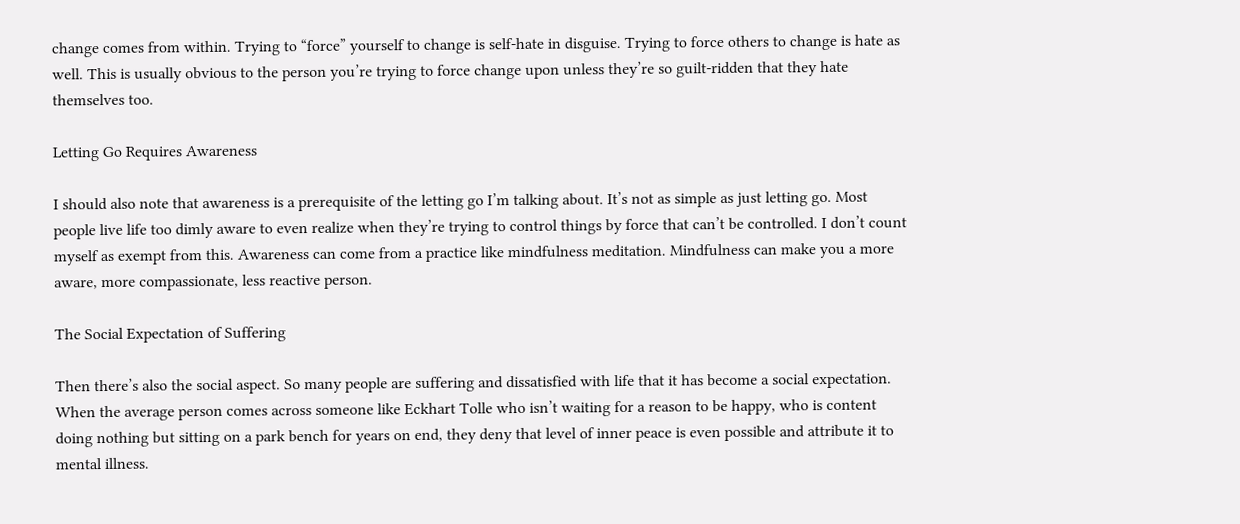change comes from within. Trying to “force” yourself to change is self-hate in disguise. Trying to force others to change is hate as well. This is usually obvious to the person you’re trying to force change upon unless they’re so guilt-ridden that they hate themselves too.

Letting Go Requires Awareness

I should also note that awareness is a prerequisite of the letting go I’m talking about. It’s not as simple as just letting go. Most people live life too dimly aware to even realize when they’re trying to control things by force that can’t be controlled. I don’t count myself as exempt from this. Awareness can come from a practice like mindfulness meditation. Mindfulness can make you a more aware, more compassionate, less reactive person.

The Social Expectation of Suffering

Then there’s also the social aspect. So many people are suffering and dissatisfied with life that it has become a social expectation. When the average person comes across someone like Eckhart Tolle who isn’t waiting for a reason to be happy, who is content doing nothing but sitting on a park bench for years on end, they deny that level of inner peace is even possible and attribute it to mental illness.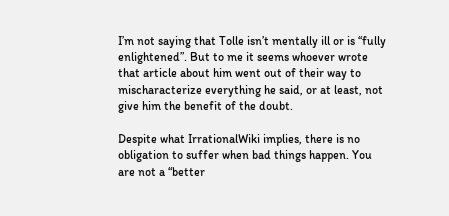I’m not saying that Tolle isn’t mentally ill or is “fully enlightened”. But to me it seems whoever wrote that article about him went out of their way to mischaracterize everything he said, or at least, not give him the benefit of the doubt.

Despite what IrrationalWiki implies, there is no obligation to suffer when bad things happen. You are not a “better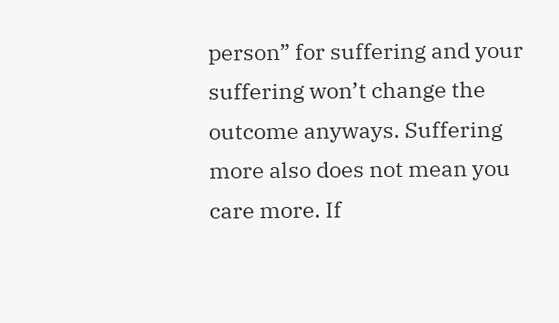person” for suffering and your suffering won’t change the outcome anyways. Suffering more also does not mean you care more. If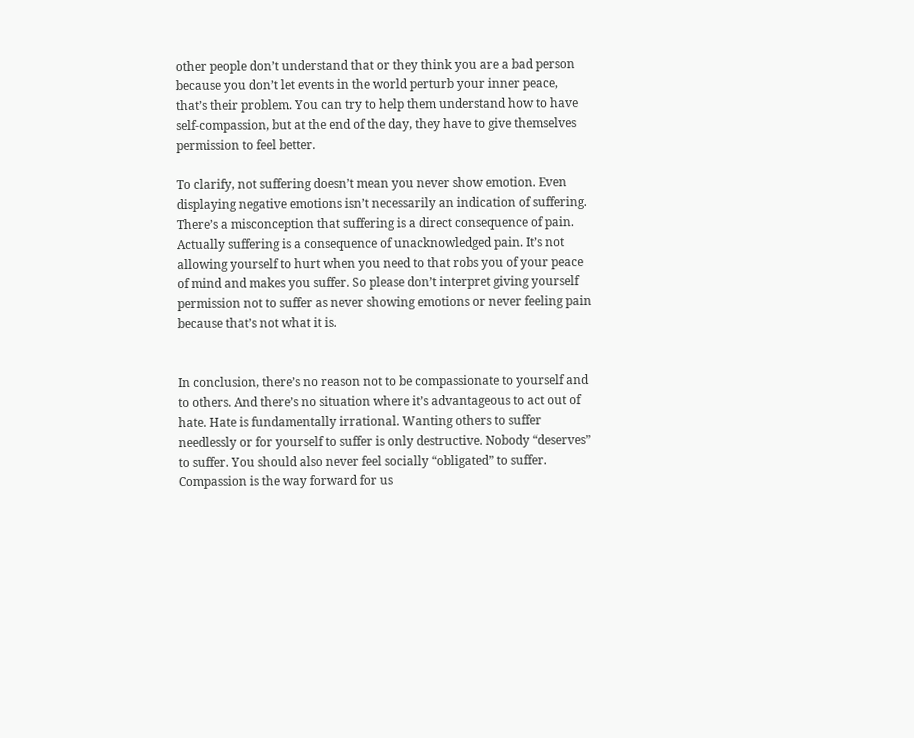other people don’t understand that or they think you are a bad person because you don’t let events in the world perturb your inner peace, that’s their problem. You can try to help them understand how to have self-compassion, but at the end of the day, they have to give themselves permission to feel better.

To clarify, not suffering doesn’t mean you never show emotion. Even displaying negative emotions isn’t necessarily an indication of suffering. There’s a misconception that suffering is a direct consequence of pain. Actually suffering is a consequence of unacknowledged pain. It’s not allowing yourself to hurt when you need to that robs you of your peace of mind and makes you suffer. So please don’t interpret giving yourself permission not to suffer as never showing emotions or never feeling pain because that’s not what it is.


In conclusion, there’s no reason not to be compassionate to yourself and to others. And there’s no situation where it’s advantageous to act out of hate. Hate is fundamentally irrational. Wanting others to suffer needlessly or for yourself to suffer is only destructive. Nobody “deserves” to suffer. You should also never feel socially “obligated” to suffer. Compassion is the way forward for us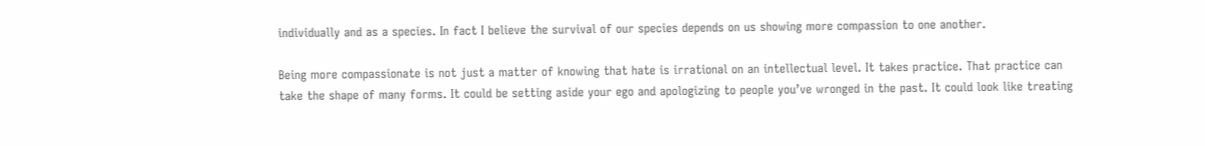individually and as a species. In fact I believe the survival of our species depends on us showing more compassion to one another.

Being more compassionate is not just a matter of knowing that hate is irrational on an intellectual level. It takes practice. That practice can take the shape of many forms. It could be setting aside your ego and apologizing to people you’ve wronged in the past. It could look like treating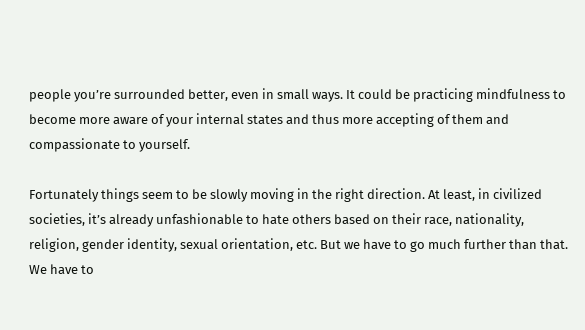people you’re surrounded better, even in small ways. It could be practicing mindfulness to become more aware of your internal states and thus more accepting of them and compassionate to yourself.

Fortunately things seem to be slowly moving in the right direction. At least, in civilized societies, it’s already unfashionable to hate others based on their race, nationality, religion, gender identity, sexual orientation, etc. But we have to go much further than that. We have to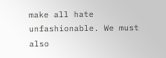make all hate unfashionable. We must also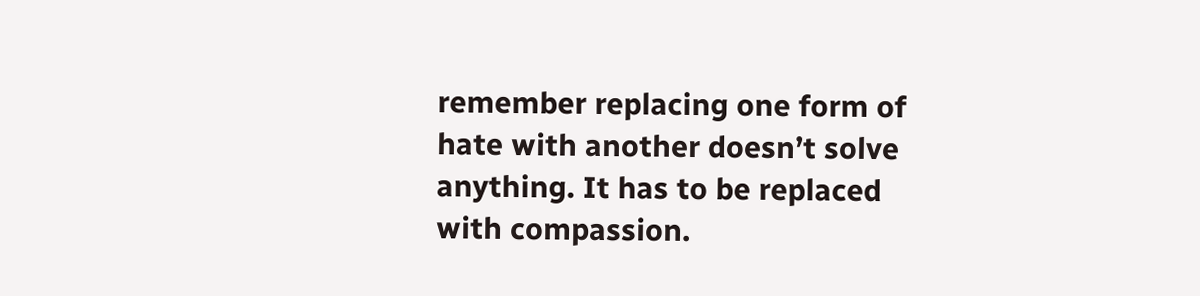remember replacing one form of hate with another doesn’t solve anything. It has to be replaced with compassion.